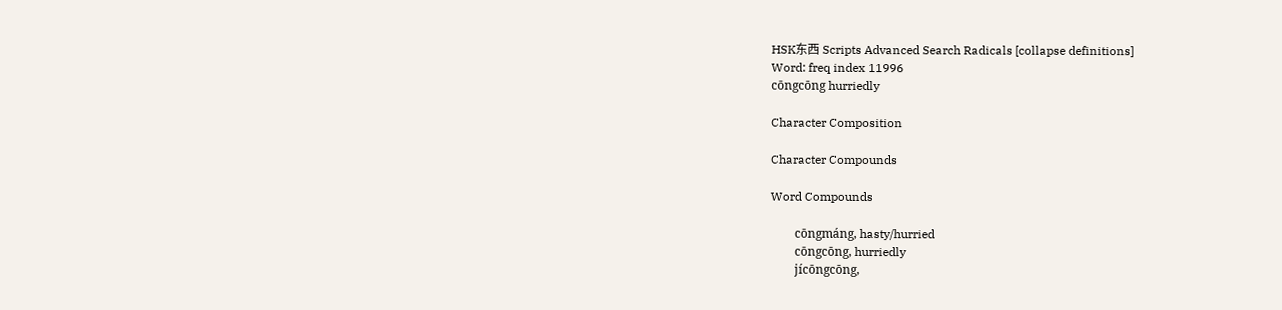HSK东西 Scripts Advanced Search Radicals [collapse definitions]
Word: freq index 11996
cōngcōng hurriedly

Character Composition

Character Compounds

Word Compounds

        cōngmáng, hasty/hurried
        cōngcōng, hurriedly
        jícōngcōng,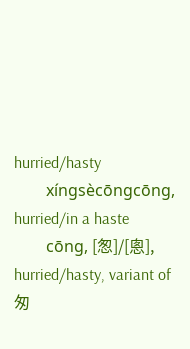hurried/hasty
        xíngsècōngcōng, hurried/in a haste
        cōng, [怱]/[悤], hurried/hasty, variant of 匆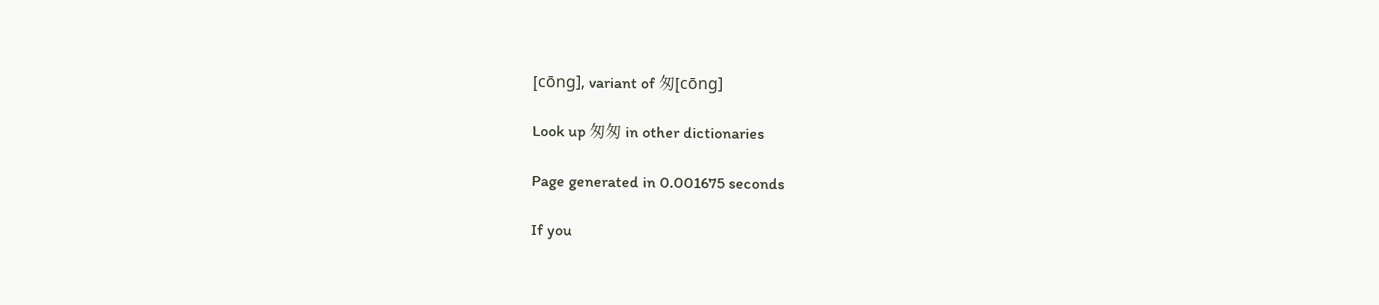[cōng], variant of 匆[cōng]

Look up 匆匆 in other dictionaries

Page generated in 0.001675 seconds

If you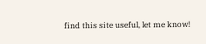find this site useful, let me know!